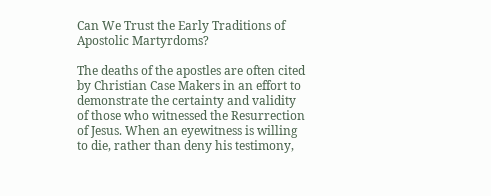Can We Trust the Early Traditions of Apostolic Martyrdoms?

The deaths of the apostles are often cited by Christian Case Makers in an effort to demonstrate the certainty and validity of those who witnessed the Resurrection of Jesus. When an eyewitness is willing to die, rather than deny his testimony,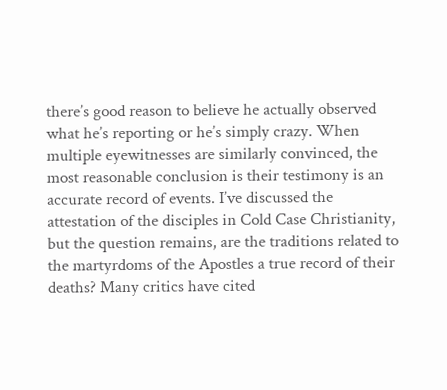there’s good reason to believe he actually observed what he’s reporting or he’s simply crazy. When multiple eyewitnesses are similarly convinced, the most reasonable conclusion is their testimony is an accurate record of events. I’ve discussed the attestation of the disciples in Cold Case Christianity, but the question remains, are the traditions related to the martyrdoms of the Apostles a true record of their deaths? Many critics have cited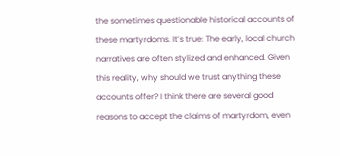the sometimes questionable historical accounts of these martyrdoms. It’s true: The early, local church narratives are often stylized and enhanced. Given this reality, why should we trust anything these accounts offer? I think there are several good reasons to accept the claims of martyrdom, even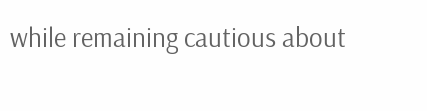while remaining cautious about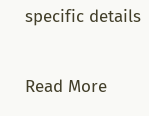specific details

Read More